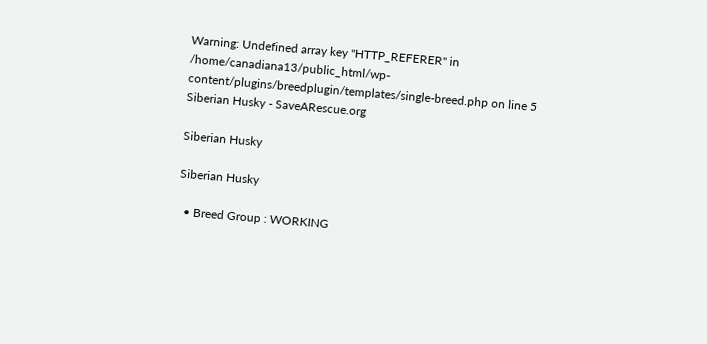Warning: Undefined array key "HTTP_REFERER" in /home/canadiana13/public_html/wp-content/plugins/breedplugin/templates/single-breed.php on line 5
Siberian Husky - SaveARescue.org

Siberian Husky

Siberian Husky

  • Breed Group : WORKING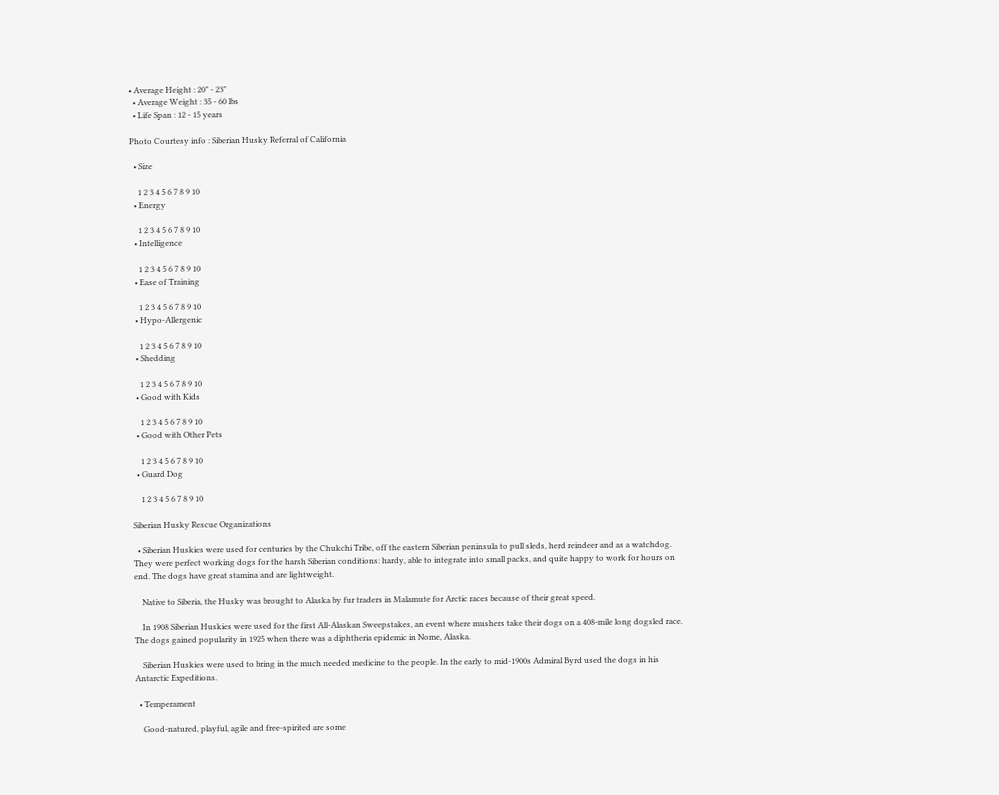• Average Height : 20" - 23"
  • Average Weight : 35 - 60 lbs
  • Life Span : 12 - 15 years

Photo Courtesy info : Siberian Husky Referral of California

  • Size

    1 2 3 4 5 6 7 8 9 10
  • Energy

    1 2 3 4 5 6 7 8 9 10
  • Intelligence

    1 2 3 4 5 6 7 8 9 10
  • Ease of Training

    1 2 3 4 5 6 7 8 9 10
  • Hypo-Allergenic

    1 2 3 4 5 6 7 8 9 10
  • Shedding

    1 2 3 4 5 6 7 8 9 10
  • Good with Kids

    1 2 3 4 5 6 7 8 9 10
  • Good with Other Pets

    1 2 3 4 5 6 7 8 9 10
  • Guard Dog

    1 2 3 4 5 6 7 8 9 10

Siberian Husky Rescue Organizations

  • Siberian Huskies were used for centuries by the Chukchi Tribe, off the eastern Siberian peninsula to pull sleds, herd reindeer and as a watchdog. They were perfect working dogs for the harsh Siberian conditions: hardy, able to integrate into small packs, and quite happy to work for hours on end. The dogs have great stamina and are lightweight.

    Native to Siberia, the Husky was brought to Alaska by fur traders in Malamute for Arctic races because of their great speed.

    In 1908 Siberian Huskies were used for the first All-Alaskan Sweepstakes, an event where mushers take their dogs on a 408-mile long dogsled race. The dogs gained popularity in 1925 when there was a diphtheria epidemic in Nome, Alaska.

    Siberian Huskies were used to bring in the much needed medicine to the people. In the early to mid-1900s Admiral Byrd used the dogs in his Antarctic Expeditions.

  • Temperament

    Good-natured, playful, agile and free-spirited are some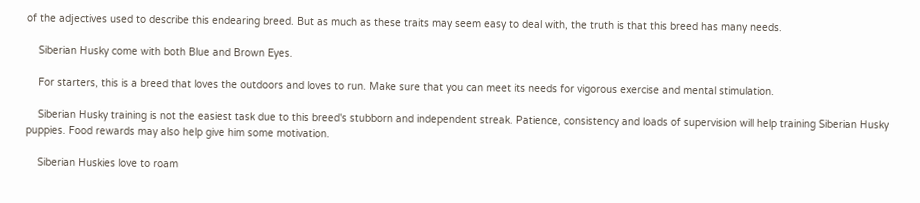of the adjectives used to describe this endearing breed. But as much as these traits may seem easy to deal with, the truth is that this breed has many needs.

    Siberian Husky come with both Blue and Brown Eyes.

    For starters, this is a breed that loves the outdoors and loves to run. Make sure that you can meet its needs for vigorous exercise and mental stimulation.

    Siberian Husky training is not the easiest task due to this breed's stubborn and independent streak. Patience, consistency and loads of supervision will help training Siberian Husky puppies. Food rewards may also help give him some motivation.

    Siberian Huskies love to roam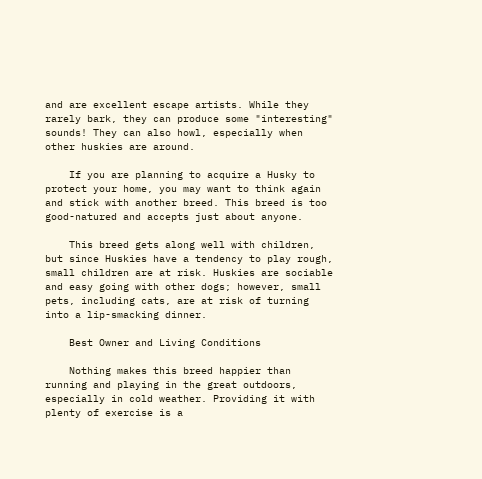and are excellent escape artists. While they rarely bark, they can produce some "interesting" sounds! They can also howl, especially when other huskies are around.

    If you are planning to acquire a Husky to protect your home, you may want to think again and stick with another breed. This breed is too good-natured and accepts just about anyone.

    This breed gets along well with children, but since Huskies have a tendency to play rough, small children are at risk. Huskies are sociable and easy going with other dogs; however, small pets, including cats, are at risk of turning into a lip-smacking dinner.

    Best Owner and Living Conditions

    Nothing makes this breed happier than running and playing in the great outdoors, especially in cold weather. Providing it with plenty of exercise is a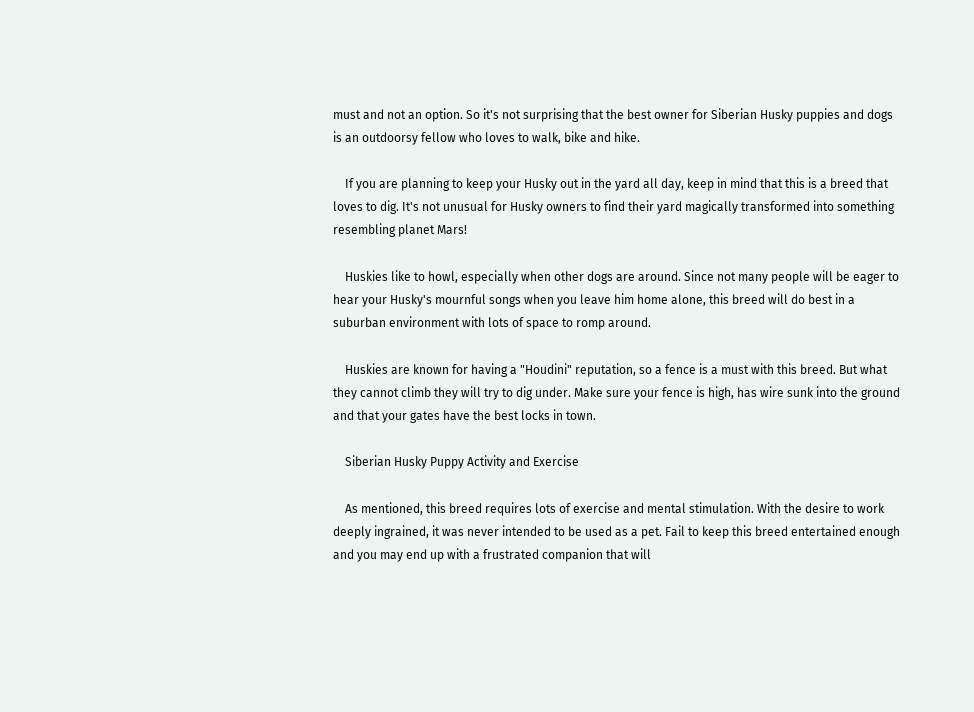must and not an option. So it's not surprising that the best owner for Siberian Husky puppies and dogs is an outdoorsy fellow who loves to walk, bike and hike.

    If you are planning to keep your Husky out in the yard all day, keep in mind that this is a breed that loves to dig. It's not unusual for Husky owners to find their yard magically transformed into something resembling planet Mars!

    Huskies like to howl, especially when other dogs are around. Since not many people will be eager to hear your Husky's mournful songs when you leave him home alone, this breed will do best in a suburban environment with lots of space to romp around.

    Huskies are known for having a "Houdini" reputation, so a fence is a must with this breed. But what they cannot climb they will try to dig under. Make sure your fence is high, has wire sunk into the ground and that your gates have the best locks in town.

    Siberian Husky Puppy Activity and Exercise

    As mentioned, this breed requires lots of exercise and mental stimulation. With the desire to work deeply ingrained, it was never intended to be used as a pet. Fail to keep this breed entertained enough and you may end up with a frustrated companion that will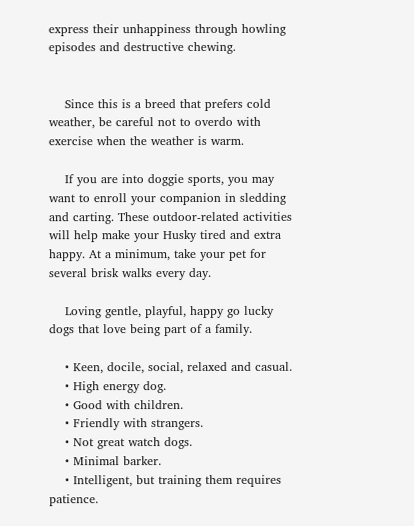express their unhappiness through howling episodes and destructive chewing.


    Since this is a breed that prefers cold weather, be careful not to overdo with exercise when the weather is warm.

    If you are into doggie sports, you may want to enroll your companion in sledding and carting. These outdoor-related activities will help make your Husky tired and extra happy. At a minimum, take your pet for several brisk walks every day.

    Loving gentle, playful, happy go lucky dogs that love being part of a family.

    • Keen, docile, social, relaxed and casual.
    • High energy dog.
    • Good with children.
    • Friendly with strangers.
    • Not great watch dogs.
    • Minimal barker.
    • Intelligent, but training them requires patience.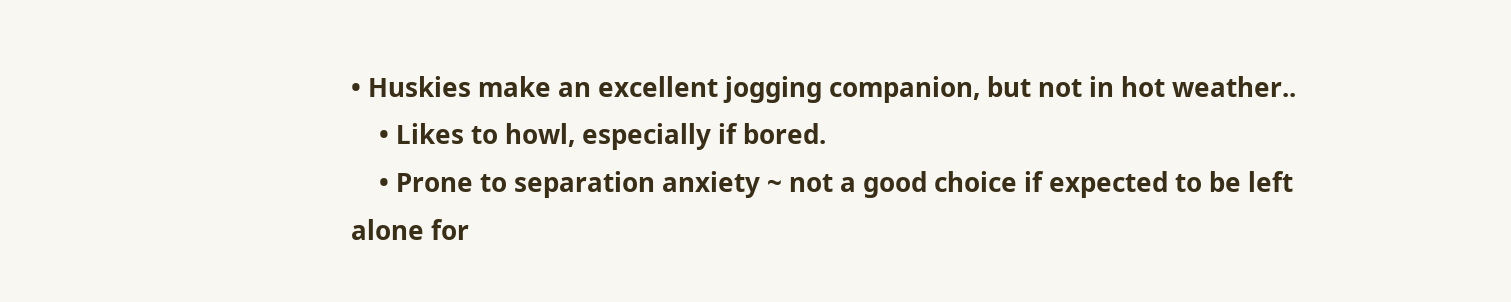• Huskies make an excellent jogging companion, but not in hot weather..
    • Likes to howl, especially if bored.
    • Prone to separation anxiety ~ not a good choice if expected to be left alone for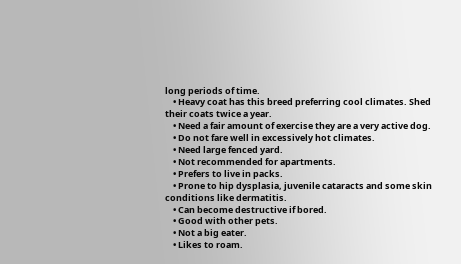long periods of time.
    • Heavy coat has this breed preferring cool climates. Shed their coats twice a year.
    • Need a fair amount of exercise they are a very active dog.
    • Do not fare well in excessively hot climates.
    • Need large fenced yard.
    • Not recommended for apartments.
    • Prefers to live in packs.
    • Prone to hip dysplasia, juvenile cataracts and some skin conditions like dermatitis.
    • Can become destructive if bored.
    • Good with other pets.
    • Not a big eater.
    • Likes to roam.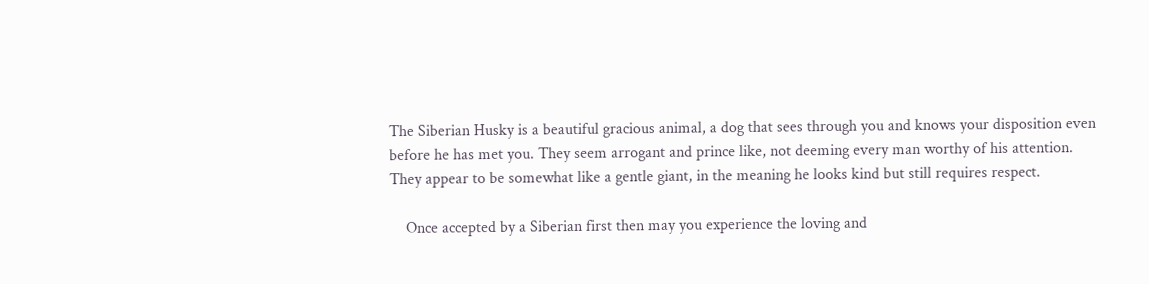The Siberian Husky is a beautiful gracious animal, a dog that sees through you and knows your disposition even before he has met you. They seem arrogant and prince like, not deeming every man worthy of his attention. They appear to be somewhat like a gentle giant, in the meaning he looks kind but still requires respect.

    Once accepted by a Siberian first then may you experience the loving and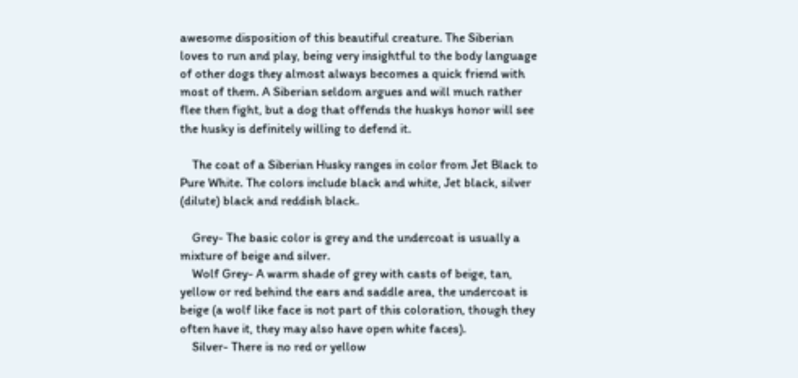awesome disposition of this beautiful creature. The Siberian loves to run and play, being very insightful to the body language of other dogs they almost always becomes a quick friend with most of them. A Siberian seldom argues and will much rather flee then fight, but a dog that offends the huskys honor will see the husky is definitely willing to defend it.

    The coat of a Siberian Husky ranges in color from Jet Black to Pure White. The colors include black and white, Jet black, silver (dilute) black and reddish black.

    Grey- The basic color is grey and the undercoat is usually a mixture of beige and silver.
    Wolf Grey- A warm shade of grey with casts of beige, tan, yellow or red behind the ears and saddle area, the undercoat is beige (a wolf like face is not part of this coloration, though they often have it, they may also have open white faces).
    Silver- There is no red or yellow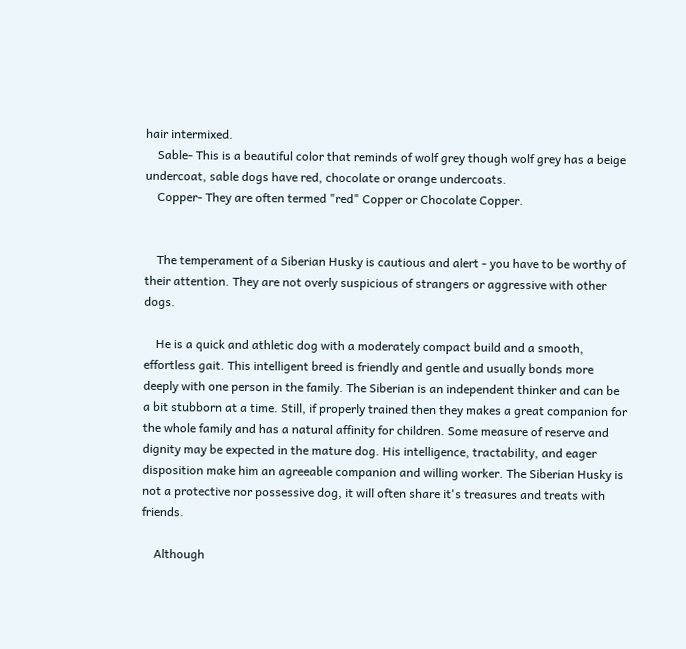hair intermixed.
    Sable- This is a beautiful color that reminds of wolf grey though wolf grey has a beige undercoat, sable dogs have red, chocolate or orange undercoats.
    Copper- They are often termed "red" Copper or Chocolate Copper.


    The temperament of a Siberian Husky is cautious and alert - you have to be worthy of their attention. They are not overly suspicious of strangers or aggressive with other dogs.

    He is a quick and athletic dog with a moderately compact build and a smooth, effortless gait. This intelligent breed is friendly and gentle and usually bonds more deeply with one person in the family. The Siberian is an independent thinker and can be a bit stubborn at a time. Still, if properly trained then they makes a great companion for the whole family and has a natural affinity for children. Some measure of reserve and dignity may be expected in the mature dog. His intelligence, tractability, and eager disposition make him an agreeable companion and willing worker. The Siberian Husky is not a protective nor possessive dog, it will often share it's treasures and treats with friends.

    Although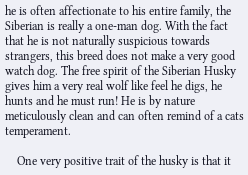he is often affectionate to his entire family, the Siberian is really a one-man dog. With the fact that he is not naturally suspicious towards strangers, this breed does not make a very good watch dog. The free spirit of the Siberian Husky gives him a very real wolf like feel he digs, he hunts and he must run! He is by nature meticulously clean and can often remind of a cats temperament.

    One very positive trait of the husky is that it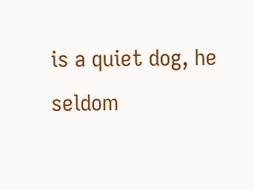is a quiet dog, he seldom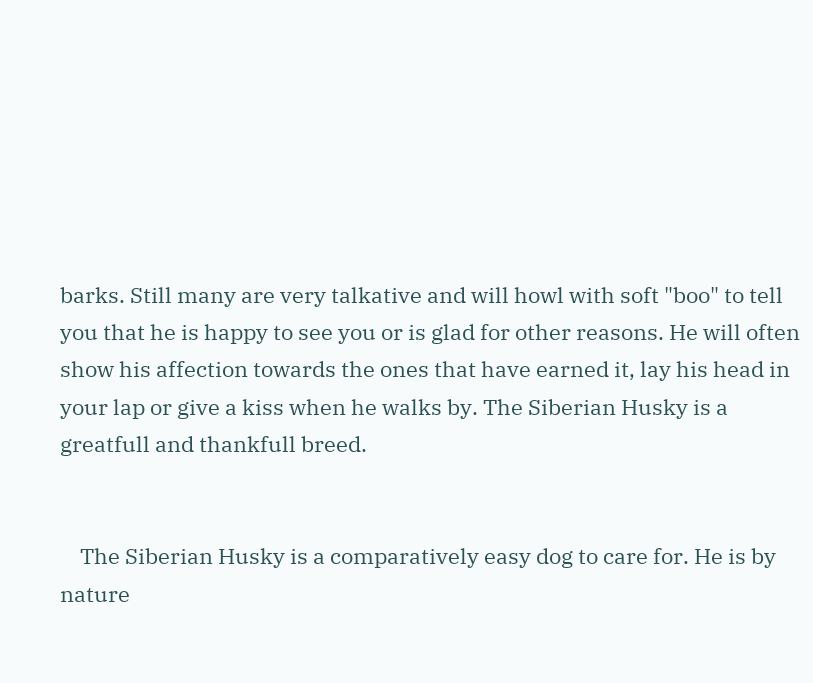barks. Still many are very talkative and will howl with soft "boo" to tell you that he is happy to see you or is glad for other reasons. He will often show his affection towards the ones that have earned it, lay his head in your lap or give a kiss when he walks by. The Siberian Husky is a greatfull and thankfull breed.


    The Siberian Husky is a comparatively easy dog to care for. He is by nature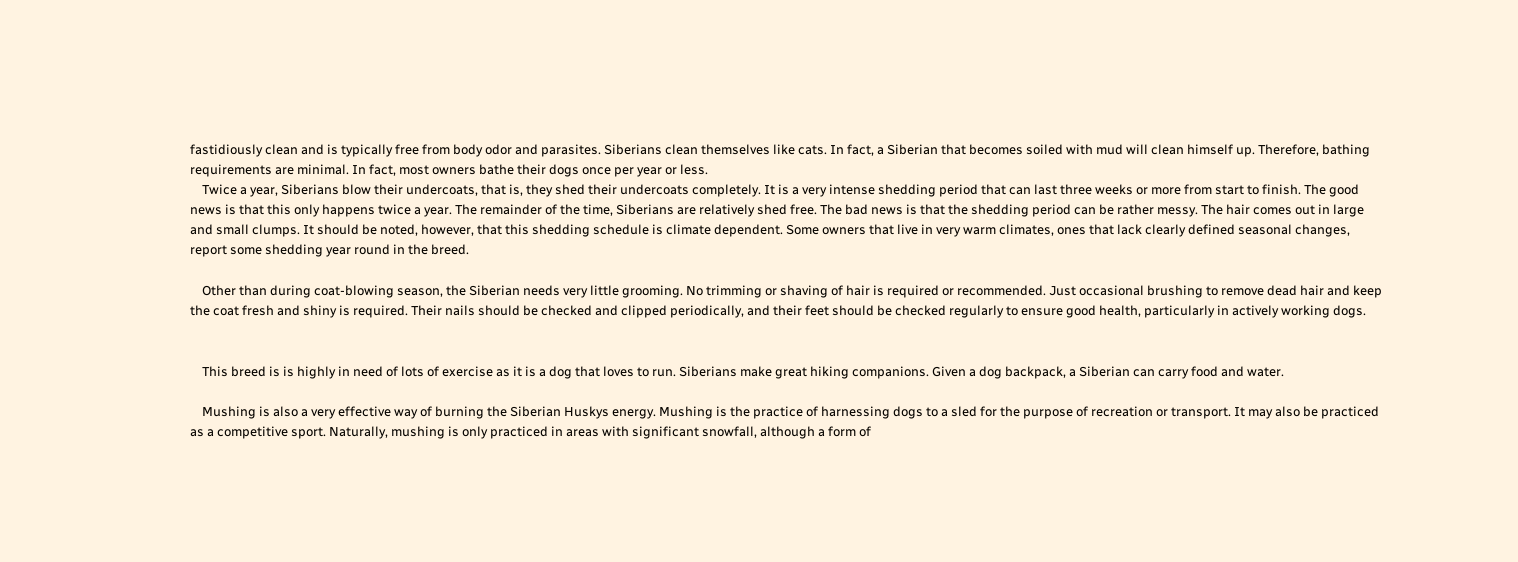fastidiously clean and is typically free from body odor and parasites. Siberians clean themselves like cats. In fact, a Siberian that becomes soiled with mud will clean himself up. Therefore, bathing requirements are minimal. In fact, most owners bathe their dogs once per year or less.
    Twice a year, Siberians blow their undercoats, that is, they shed their undercoats completely. It is a very intense shedding period that can last three weeks or more from start to finish. The good news is that this only happens twice a year. The remainder of the time, Siberians are relatively shed free. The bad news is that the shedding period can be rather messy. The hair comes out in large and small clumps. It should be noted, however, that this shedding schedule is climate dependent. Some owners that live in very warm climates, ones that lack clearly defined seasonal changes, report some shedding year round in the breed.

    Other than during coat-blowing season, the Siberian needs very little grooming. No trimming or shaving of hair is required or recommended. Just occasional brushing to remove dead hair and keep the coat fresh and shiny is required. Their nails should be checked and clipped periodically, and their feet should be checked regularly to ensure good health, particularly in actively working dogs.


    This breed is is highly in need of lots of exercise as it is a dog that loves to run. Siberians make great hiking companions. Given a dog backpack, a Siberian can carry food and water.

    Mushing is also a very effective way of burning the Siberian Huskys energy. Mushing is the practice of harnessing dogs to a sled for the purpose of recreation or transport. It may also be practiced as a competitive sport. Naturally, mushing is only practiced in areas with significant snowfall, although a form of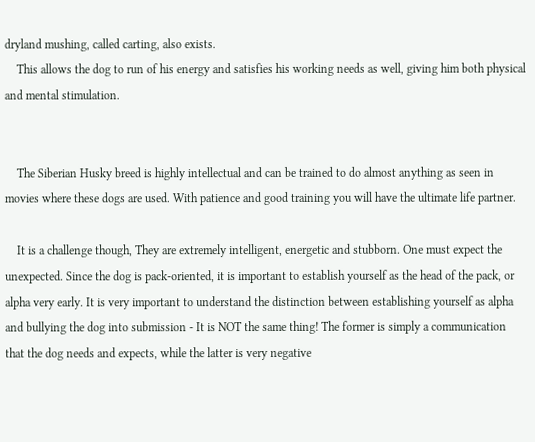dryland mushing, called carting, also exists.
    This allows the dog to run of his energy and satisfies his working needs as well, giving him both physical and mental stimulation.


    The Siberian Husky breed is highly intellectual and can be trained to do almost anything as seen in movies where these dogs are used. With patience and good training you will have the ultimate life partner.

    It is a challenge though, They are extremely intelligent, energetic and stubborn. One must expect the unexpected. Since the dog is pack-oriented, it is important to establish yourself as the head of the pack, or alpha very early. It is very important to understand the distinction between establishing yourself as alpha and bullying the dog into submission - It is NOT the same thing! The former is simply a communication that the dog needs and expects, while the latter is very negative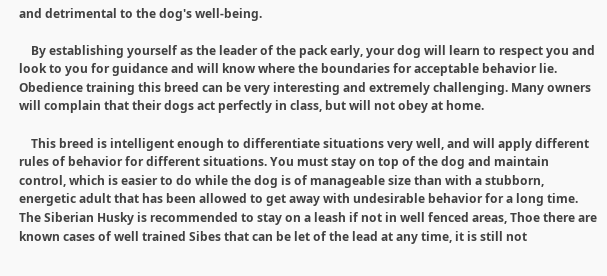and detrimental to the dog's well-being.

    By establishing yourself as the leader of the pack early, your dog will learn to respect you and look to you for guidance and will know where the boundaries for acceptable behavior lie. Obedience training this breed can be very interesting and extremely challenging. Many owners will complain that their dogs act perfectly in class, but will not obey at home.

    This breed is intelligent enough to differentiate situations very well, and will apply different rules of behavior for different situations. You must stay on top of the dog and maintain control, which is easier to do while the dog is of manageable size than with a stubborn, energetic adult that has been allowed to get away with undesirable behavior for a long time. The Siberian Husky is recommended to stay on a leash if not in well fenced areas, Thoe there are known cases of well trained Sibes that can be let of the lead at any time, it is still not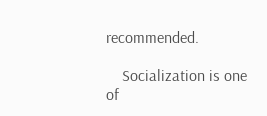recommended.

    Socialization is one of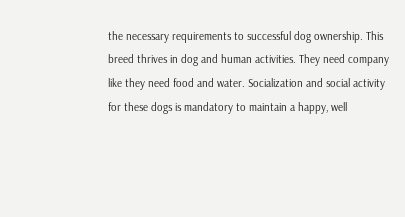the necessary requirements to successful dog ownership. This breed thrives in dog and human activities. They need company like they need food and water. Socialization and social activity for these dogs is mandatory to maintain a happy, well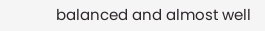balanced and almost well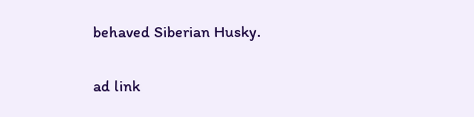behaved Siberian Husky.

ad link